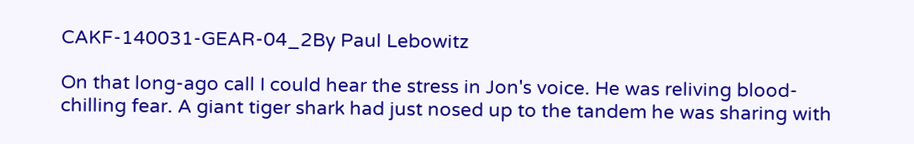CAKF-140031-GEAR-04_2By Paul Lebowitz

On that long-ago call I could hear the stress in Jon's voice. He was reliving blood-chilling fear. A giant tiger shark had just nosed up to the tandem he was sharing with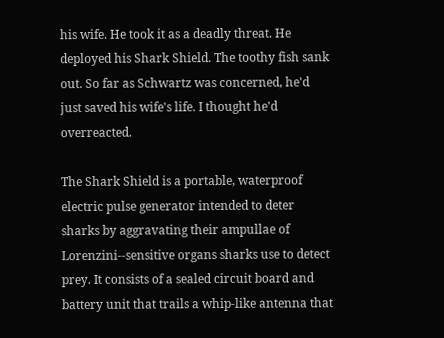his wife. He took it as a deadly threat. He deployed his Shark Shield. The toothy fish sank out. So far as Schwartz was concerned, he'd just saved his wife's life. I thought he'd overreacted.

The Shark Shield is a portable, waterproof electric pulse generator intended to deter sharks by aggravating their ampullae of Lorenzini--sensitive organs sharks use to detect prey. It consists of a sealed circuit board and battery unit that trails a whip-like antenna that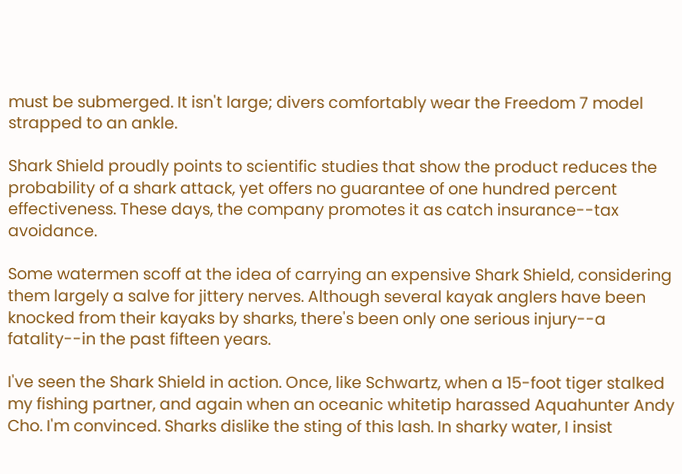must be submerged. It isn't large; divers comfortably wear the Freedom 7 model strapped to an ankle.

Shark Shield proudly points to scientific studies that show the product reduces the probability of a shark attack, yet offers no guarantee of one hundred percent effectiveness. These days, the company promotes it as catch insurance--tax avoidance.

Some watermen scoff at the idea of carrying an expensive Shark Shield, considering them largely a salve for jittery nerves. Although several kayak anglers have been knocked from their kayaks by sharks, there's been only one serious injury--a fatality--in the past fifteen years.

I've seen the Shark Shield in action. Once, like Schwartz, when a 15-foot tiger stalked my fishing partner, and again when an oceanic whitetip harassed Aquahunter Andy Cho. I'm convinced. Sharks dislike the sting of this lash. In sharky water, I insist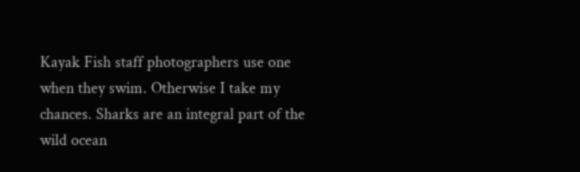Kayak Fish staff photographers use one when they swim. Otherwise I take my chances. Sharks are an integral part of the wild ocean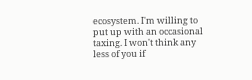ecosystem. I'm willing to put up with an occasional taxing. I won't think any less of you if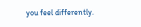you feel differently.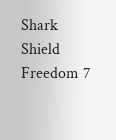Shark Shield Freedom 7